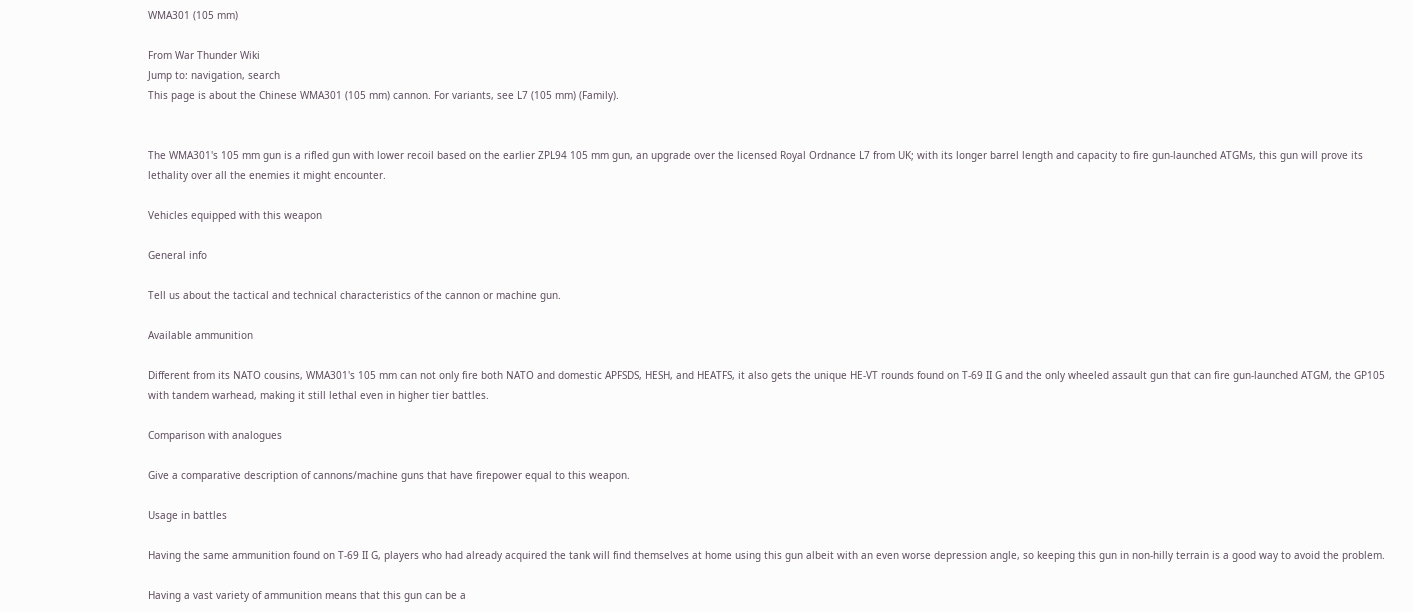WMA301 (105 mm)

From War Thunder Wiki
Jump to: navigation, search
This page is about the Chinese WMA301 (105 mm) cannon. For variants, see L7 (105 mm) (Family).


The WMA301's 105 mm gun is a rifled gun with lower recoil based on the earlier ZPL94 105 mm gun, an upgrade over the licensed Royal Ordnance L7 from UK; with its longer barrel length and capacity to fire gun-launched ATGMs, this gun will prove its lethality over all the enemies it might encounter.

Vehicles equipped with this weapon

General info

Tell us about the tactical and technical characteristics of the cannon or machine gun.

Available ammunition

Different from its NATO cousins, WMA301's 105 mm can not only fire both NATO and domestic APFSDS, HESH, and HEATFS, it also gets the unique HE-VT rounds found on T-69 II G and the only wheeled assault gun that can fire gun-launched ATGM, the GP105 with tandem warhead, making it still lethal even in higher tier battles.

Comparison with analogues

Give a comparative description of cannons/machine guns that have firepower equal to this weapon.

Usage in battles

Having the same ammunition found on T-69 II G, players who had already acquired the tank will find themselves at home using this gun albeit with an even worse depression angle, so keeping this gun in non-hilly terrain is a good way to avoid the problem.

Having a vast variety of ammunition means that this gun can be a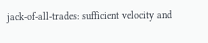jack-of-all-trades: sufficient velocity and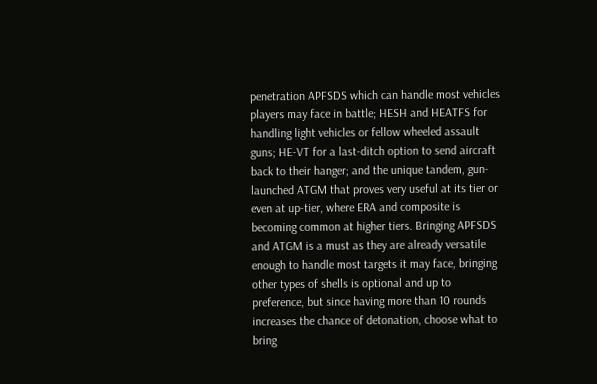penetration APFSDS which can handle most vehicles players may face in battle; HESH and HEATFS for handling light vehicles or fellow wheeled assault guns; HE-VT for a last-ditch option to send aircraft back to their hanger; and the unique tandem, gun-launched ATGM that proves very useful at its tier or even at up-tier, where ERA and composite is becoming common at higher tiers. Bringing APFSDS and ATGM is a must as they are already versatile enough to handle most targets it may face, bringing other types of shells is optional and up to preference, but since having more than 10 rounds increases the chance of detonation, choose what to bring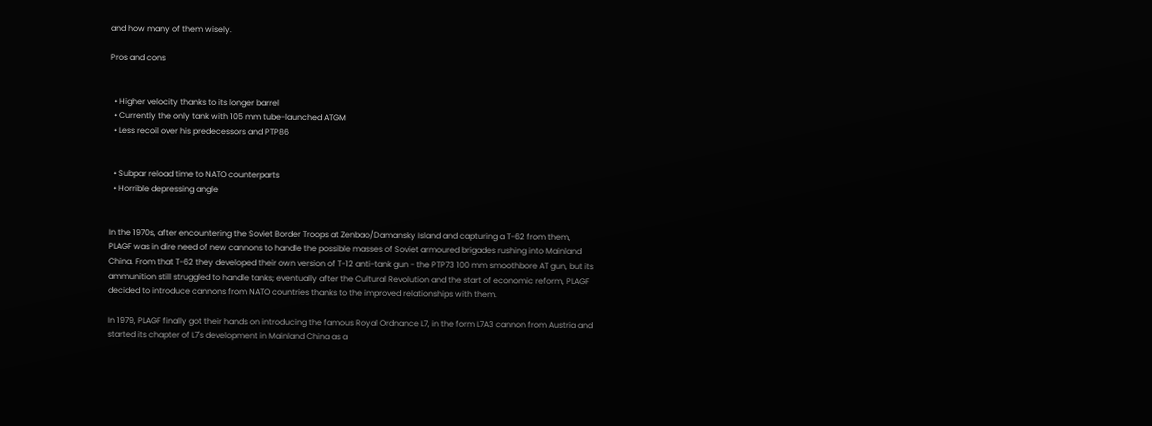and how many of them wisely.

Pros and cons


  • Higher velocity thanks to its longer barrel
  • Currently the only tank with 105 mm tube-launched ATGM
  • Less recoil over his predecessors and PTP86


  • Subpar reload time to NATO counterparts
  • Horrible depressing angle


In the 1970s, after encountering the Soviet Border Troops at Zenbao/Damansky Island and capturing a T-62 from them, PLAGF was in dire need of new cannons to handle the possible masses of Soviet armoured brigades rushing into Mainland China. From that T-62 they developed their own version of T-12 anti-tank gun - the PTP73 100 mm smoothbore AT gun, but its ammunition still struggled to handle tanks; eventually after the Cultural Revolution and the start of economic reform, PLAGF decided to introduce cannons from NATO countries thanks to the improved relationships with them.

In 1979, PLAGF finally got their hands on introducing the famous Royal Ordnance L7, in the form L7A3 cannon from Austria and started its chapter of L7's development in Mainland China as a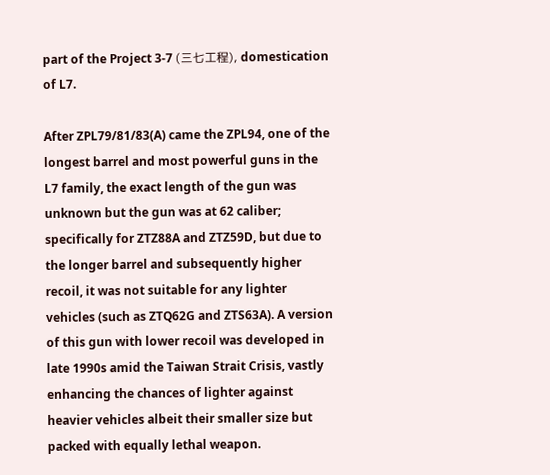part of the Project 3-7 (三七工程), domestication of L7.

After ZPL79/81/83(A) came the ZPL94, one of the longest barrel and most powerful guns in the L7 family, the exact length of the gun was unknown but the gun was at 62 caliber; specifically for ZTZ88A and ZTZ59D, but due to the longer barrel and subsequently higher recoil, it was not suitable for any lighter vehicles (such as ZTQ62G and ZTS63A). A version of this gun with lower recoil was developed in late 1990s amid the Taiwan Strait Crisis, vastly enhancing the chances of lighter against heavier vehicles albeit their smaller size but packed with equally lethal weapon.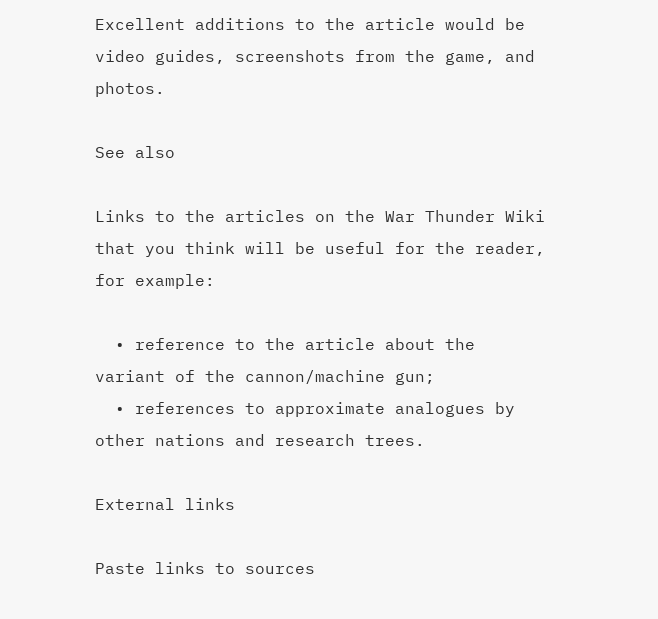Excellent additions to the article would be video guides, screenshots from the game, and photos.

See also

Links to the articles on the War Thunder Wiki that you think will be useful for the reader, for example:

  • reference to the article about the variant of the cannon/machine gun;
  • references to approximate analogues by other nations and research trees.

External links

Paste links to sources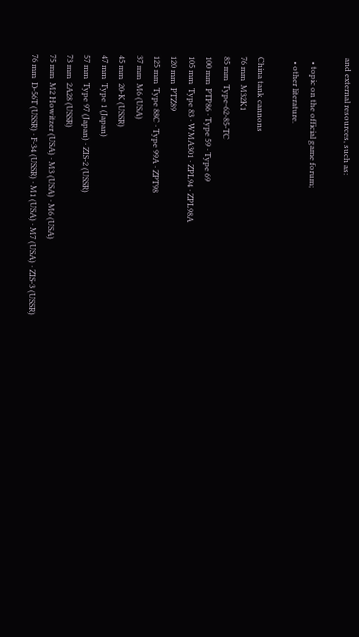and external resources, such as:

  • topic on the official game forum;
  • other literature.

China tank cannons
76 mm  M32K1
85 mm  Type-62-85-TC
100 mm  PTP86 · Type 59 · Type 69
105 mm  Type 83 · WMA301 · ZPL94 · ZPL98A
120 mm  PTZ89
125 mm  Type 88C · Type 99A · ZPT98
37 mm  M6 (USA)
45 mm  20-K (USSR)
47 mm  Type 1 (Japan)
57 mm  Type 97 (Japan) · ZIS-2 (USSR)
73 mm  2A28 (USSR)
75 mm  M2 Howitzer (USA) · M3 (USA) · M6 (USA)
76 mm  D-56T (USSR) · F-34 (USSR) · M1 (USA) · M7 (USA) · ZIS-3 (USSR)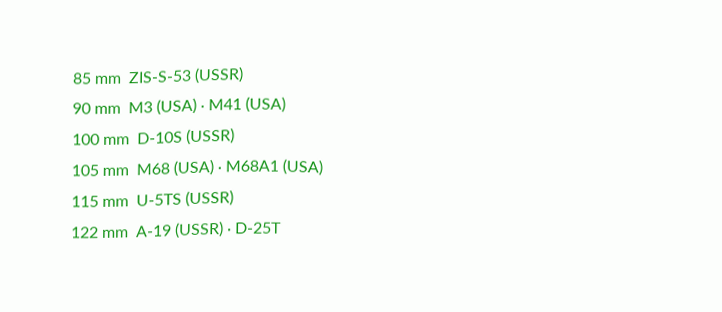85 mm  ZIS-S-53 (USSR)
90 mm  M3 (USA) · M41 (USA)
100 mm  D-10S (USSR)
105 mm  M68 (USA) · M68A1 (USA)
115 mm  U-5TS (USSR)
122 mm  A-19 (USSR) · D-25T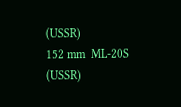(USSR)
152 mm  ML-20S (USSR)